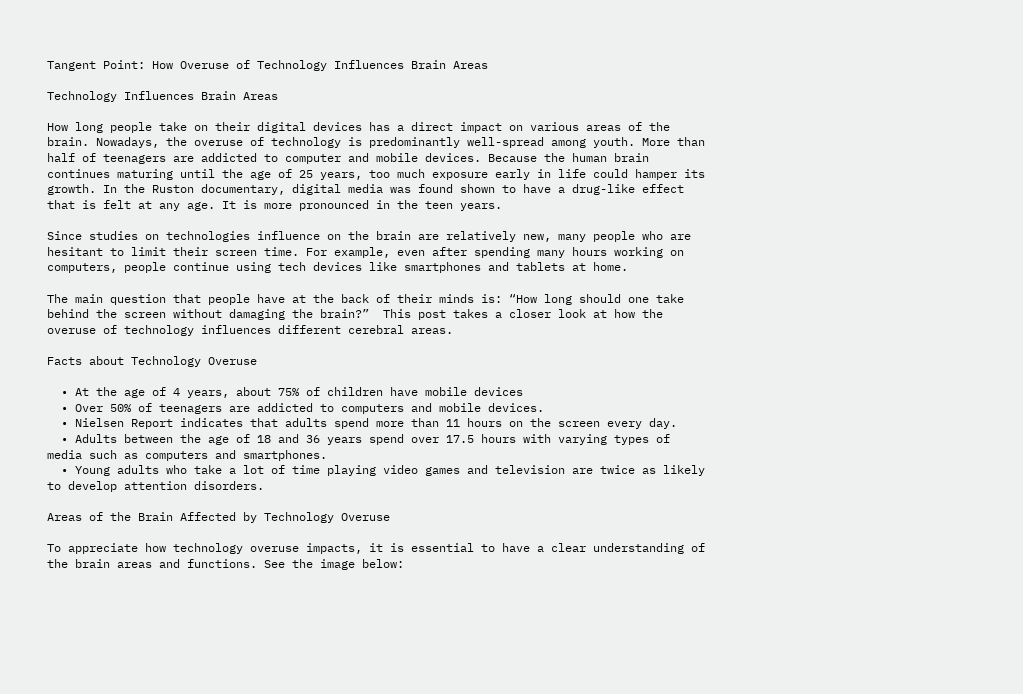Tangent Point: How Overuse of Technology Influences Brain Areas

Technology Influences Brain Areas

How long people take on their digital devices has a direct impact on various areas of the brain. Nowadays, the overuse of technology is predominantly well-spread among youth. More than half of teenagers are addicted to computer and mobile devices. Because the human brain continues maturing until the age of 25 years, too much exposure early in life could hamper its growth. In the Ruston documentary, digital media was found shown to have a drug-like effect that is felt at any age. It is more pronounced in the teen years.

Since studies on technologies influence on the brain are relatively new, many people who are hesitant to limit their screen time. For example, even after spending many hours working on computers, people continue using tech devices like smartphones and tablets at home.

The main question that people have at the back of their minds is: “How long should one take behind the screen without damaging the brain?”  This post takes a closer look at how the overuse of technology influences different cerebral areas.

Facts about Technology Overuse

  • At the age of 4 years, about 75% of children have mobile devices
  • Over 50% of teenagers are addicted to computers and mobile devices.
  • Nielsen Report indicates that adults spend more than 11 hours on the screen every day.
  • Adults between the age of 18 and 36 years spend over 17.5 hours with varying types of media such as computers and smartphones.
  • Young adults who take a lot of time playing video games and television are twice as likely to develop attention disorders.

Areas of the Brain Affected by Technology Overuse

To appreciate how technology overuse impacts, it is essential to have a clear understanding of the brain areas and functions. See the image below: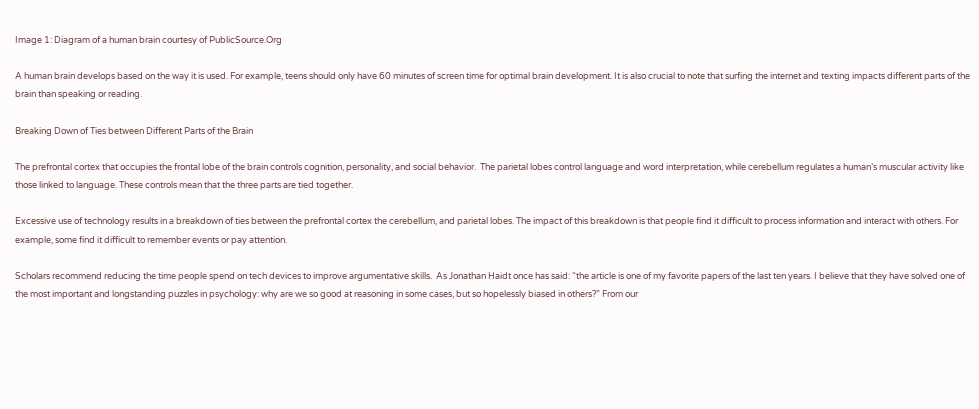Image 1: Diagram of a human brain courtesy of PublicSource.Org

A human brain develops based on the way it is used. For example, teens should only have 60 minutes of screen time for optimal brain development. It is also crucial to note that surfing the internet and texting impacts different parts of the brain than speaking or reading.

Breaking Down of Ties between Different Parts of the Brain

The prefrontal cortex that occupies the frontal lobe of the brain controls cognition, personality, and social behavior.  The parietal lobes control language and word interpretation, while cerebellum regulates a human’s muscular activity like those linked to language. These controls mean that the three parts are tied together.

Excessive use of technology results in a breakdown of ties between the prefrontal cortex the cerebellum, and parietal lobes. The impact of this breakdown is that people find it difficult to process information and interact with others. For example, some find it difficult to remember events or pay attention.

Scholars recommend reducing the time people spend on tech devices to improve argumentative skills.  As Jonathan Haidt once has said: “the article is one of my favorite papers of the last ten years. I believe that they have solved one of the most important and longstanding puzzles in psychology: why are we so good at reasoning in some cases, but so hopelessly biased in others?” From our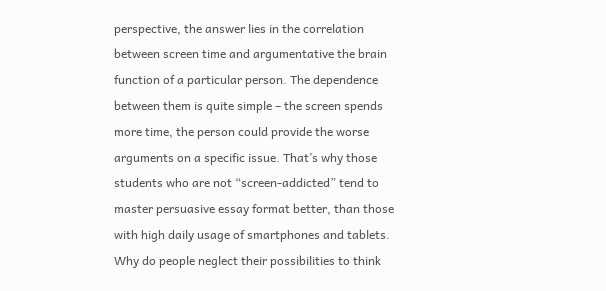perspective, the answer lies in the correlation between screen time and argumentative the brain function of a particular person. The dependence between them is quite simple – the screen spends more time, the person could provide the worse arguments on a specific issue. That’s why those students who are not “screen-addicted” tend to master persuasive essay format better, than those with high daily usage of smartphones and tablets. Why do people neglect their possibilities to think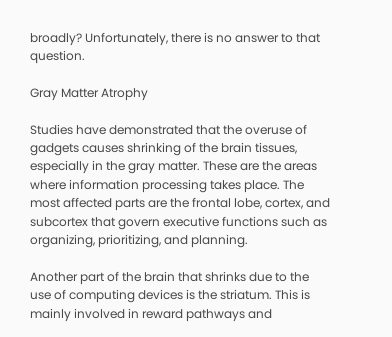broadly? Unfortunately, there is no answer to that question.

Gray Matter Atrophy

Studies have demonstrated that the overuse of gadgets causes shrinking of the brain tissues, especially in the gray matter. These are the areas where information processing takes place. The most affected parts are the frontal lobe, cortex, and subcortex that govern executive functions such as organizing, prioritizing, and planning.

Another part of the brain that shrinks due to the use of computing devices is the striatum. This is mainly involved in reward pathways and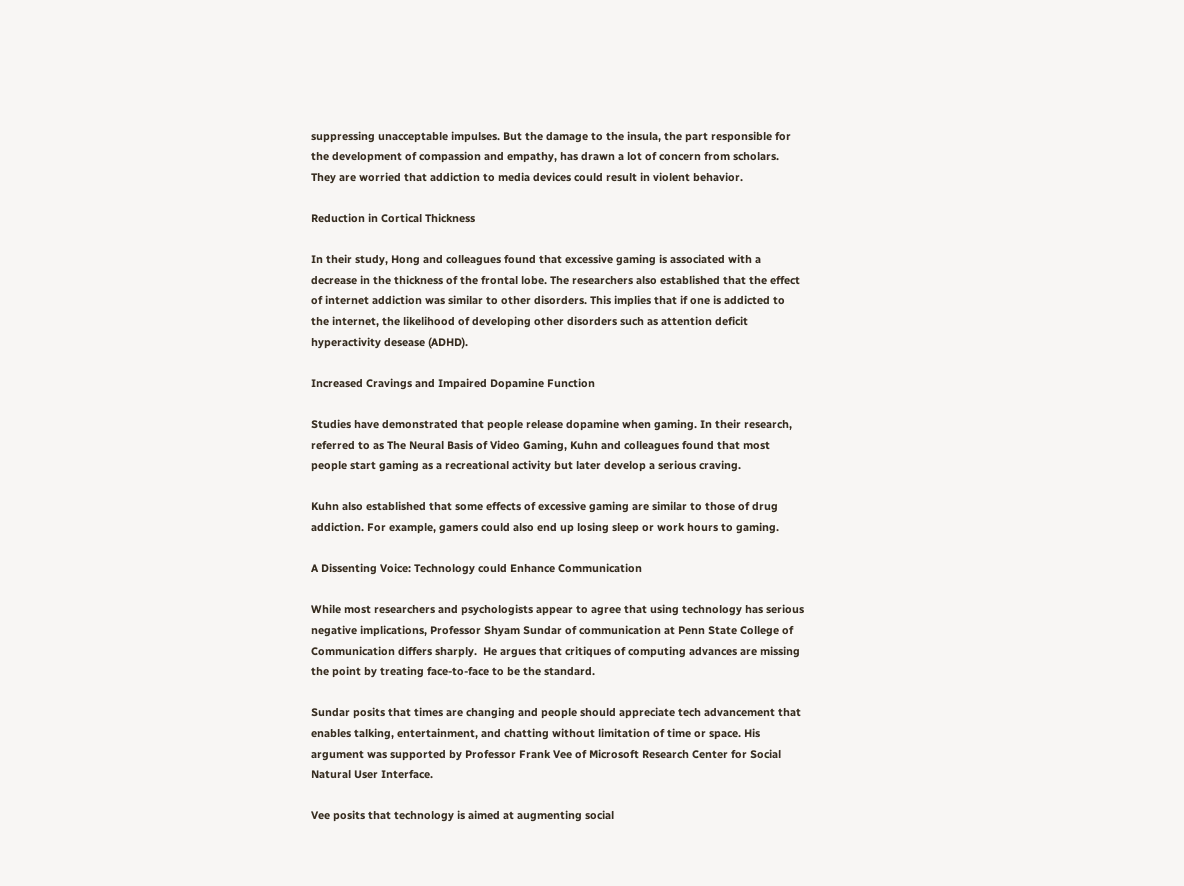suppressing unacceptable impulses. But the damage to the insula, the part responsible for the development of compassion and empathy, has drawn a lot of concern from scholars. They are worried that addiction to media devices could result in violent behavior.

Reduction in Cortical Thickness

In their study, Hong and colleagues found that excessive gaming is associated with a decrease in the thickness of the frontal lobe. The researchers also established that the effect of internet addiction was similar to other disorders. This implies that if one is addicted to the internet, the likelihood of developing other disorders such as attention deficit hyperactivity desease (ADHD).

Increased Cravings and Impaired Dopamine Function

Studies have demonstrated that people release dopamine when gaming. In their research, referred to as The Neural Basis of Video Gaming, Kuhn and colleagues found that most people start gaming as a recreational activity but later develop a serious craving.

Kuhn also established that some effects of excessive gaming are similar to those of drug addiction. For example, gamers could also end up losing sleep or work hours to gaming.

A Dissenting Voice: Technology could Enhance Communication

While most researchers and psychologists appear to agree that using technology has serious negative implications, Professor Shyam Sundar of communication at Penn State College of Communication differs sharply.  He argues that critiques of computing advances are missing the point by treating face-to-face to be the standard.

Sundar posits that times are changing and people should appreciate tech advancement that enables talking, entertainment, and chatting without limitation of time or space. His argument was supported by Professor Frank Vee of Microsoft Research Center for Social Natural User Interface.

Vee posits that technology is aimed at augmenting social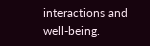interactions and well-being.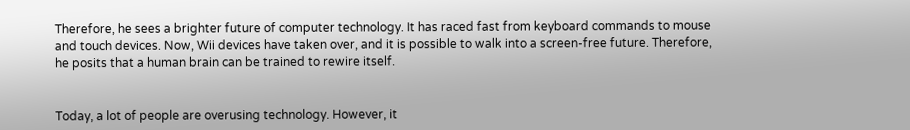Therefore, he sees a brighter future of computer technology. It has raced fast from keyboard commands to mouse and touch devices. Now, Wii devices have taken over, and it is possible to walk into a screen-free future. Therefore, he posits that a human brain can be trained to rewire itself.


Today, a lot of people are overusing technology. However, it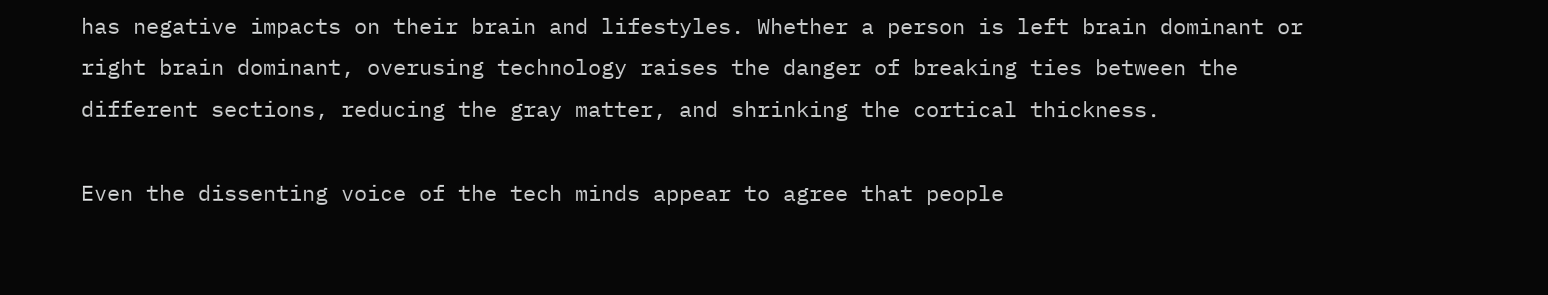has negative impacts on their brain and lifestyles. Whether a person is left brain dominant or right brain dominant, overusing technology raises the danger of breaking ties between the different sections, reducing the gray matter, and shrinking the cortical thickness.

Even the dissenting voice of the tech minds appear to agree that people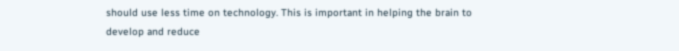should use less time on technology. This is important in helping the brain to develop and reduce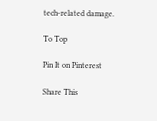tech-related damage.

To Top

Pin It on Pinterest

Share This